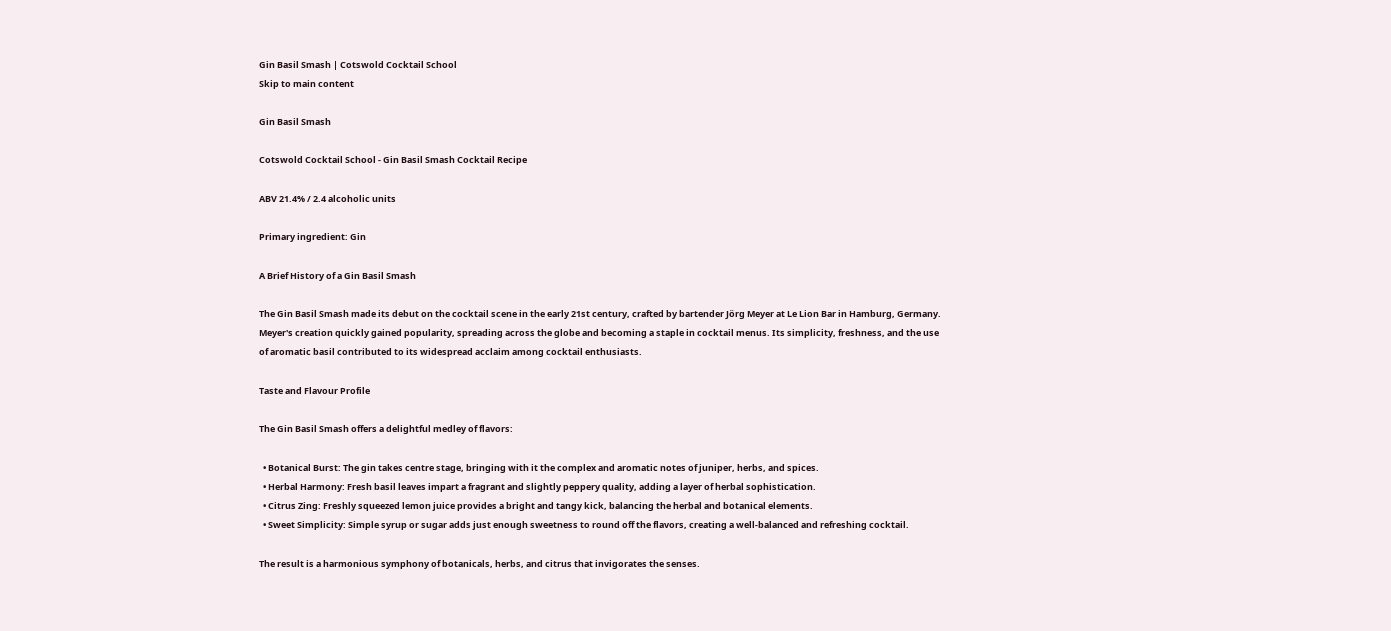Gin Basil Smash | Cotswold Cocktail School
Skip to main content

Gin Basil Smash

Cotswold Cocktail School - Gin Basil Smash Cocktail Recipe

ABV 21.4% / 2.4 alcoholic units

Primary ingredient: Gin

A Brief History of a Gin Basil Smash

The Gin Basil Smash made its debut on the cocktail scene in the early 21st century, crafted by bartender Jörg Meyer at Le Lion Bar in Hamburg, Germany. Meyer's creation quickly gained popularity, spreading across the globe and becoming a staple in cocktail menus. Its simplicity, freshness, and the use of aromatic basil contributed to its widespread acclaim among cocktail enthusiasts.

Taste and Flavour Profile

The Gin Basil Smash offers a delightful medley of flavors:

  • Botanical Burst: The gin takes centre stage, bringing with it the complex and aromatic notes of juniper, herbs, and spices.
  • Herbal Harmony: Fresh basil leaves impart a fragrant and slightly peppery quality, adding a layer of herbal sophistication.
  • Citrus Zing: Freshly squeezed lemon juice provides a bright and tangy kick, balancing the herbal and botanical elements.
  • Sweet Simplicity: Simple syrup or sugar adds just enough sweetness to round off the flavors, creating a well-balanced and refreshing cocktail.

The result is a harmonious symphony of botanicals, herbs, and citrus that invigorates the senses.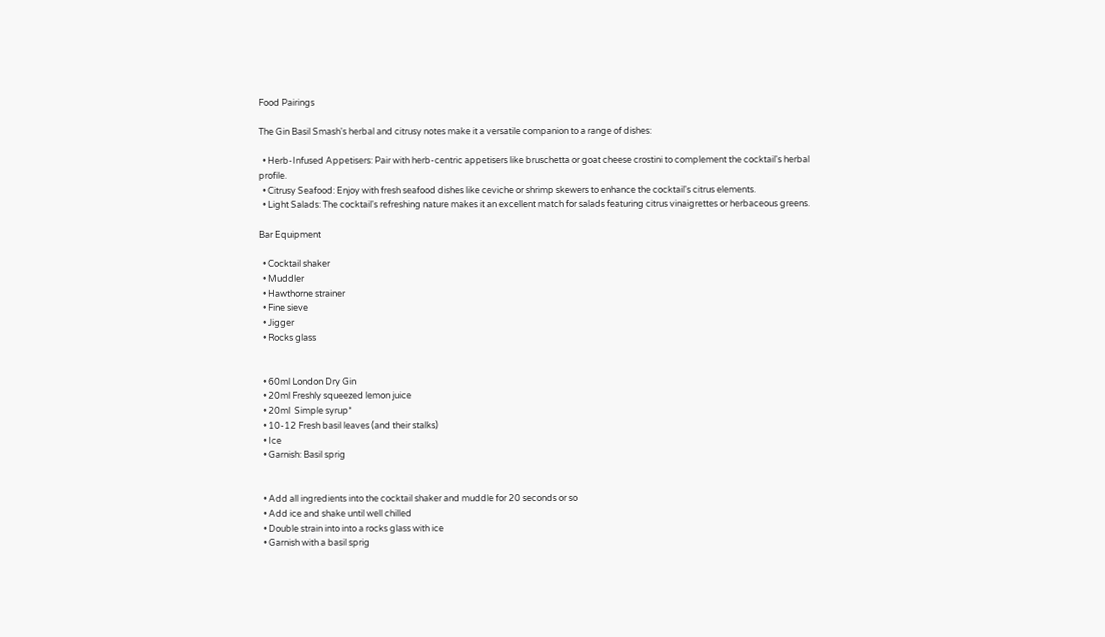Food Pairings

The Gin Basil Smash's herbal and citrusy notes make it a versatile companion to a range of dishes:

  • Herb-Infused Appetisers: Pair with herb-centric appetisers like bruschetta or goat cheese crostini to complement the cocktail's herbal profile.
  • Citrusy Seafood: Enjoy with fresh seafood dishes like ceviche or shrimp skewers to enhance the cocktail's citrus elements.
  • Light Salads: The cocktail's refreshing nature makes it an excellent match for salads featuring citrus vinaigrettes or herbaceous greens.

Bar Equipment

  • Cocktail shaker
  • Muddler
  • Hawthorne strainer
  • Fine sieve
  • Jigger
  • Rocks glass


  • 60ml London Dry Gin
  • 20ml Freshly squeezed lemon juice
  • 20ml  Simple syrup*
  • 10-12 Fresh basil leaves (and their stalks)
  • Ice
  • Garnish: Basil sprig


  • Add all ingredients into the cocktail shaker and muddle for 20 seconds or so
  • Add ice and shake until well chilled
  • Double strain into into a rocks glass with ice
  • Garnish with a basil sprig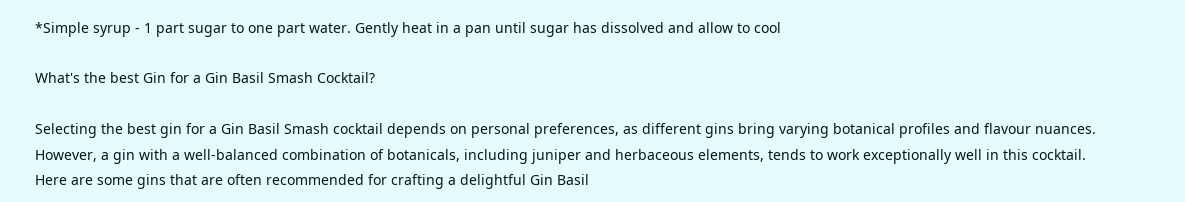*Simple syrup - 1 part sugar to one part water. Gently heat in a pan until sugar has dissolved and allow to cool

What's the best Gin for a Gin Basil Smash Cocktail?

Selecting the best gin for a Gin Basil Smash cocktail depends on personal preferences, as different gins bring varying botanical profiles and flavour nuances. However, a gin with a well-balanced combination of botanicals, including juniper and herbaceous elements, tends to work exceptionally well in this cocktail. Here are some gins that are often recommended for crafting a delightful Gin Basil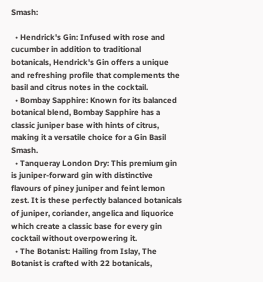Smash:

  • Hendrick's Gin: Infused with rose and cucumber in addition to traditional botanicals, Hendrick's Gin offers a unique and refreshing profile that complements the basil and citrus notes in the cocktail.
  • Bombay Sapphire: Known for its balanced botanical blend, Bombay Sapphire has a classic juniper base with hints of citrus, making it a versatile choice for a Gin Basil Smash.
  • Tanqueray London Dry: This premium gin is juniper-forward gin with distinctive flavours of piney juniper and feint lemon zest. It is these perfectly balanced botanicals of juniper, coriander, angelica and liquorice which create a classic base for every gin cocktail without overpowering it.
  • The Botanist: Hailing from Islay, The Botanist is crafted with 22 botanicals,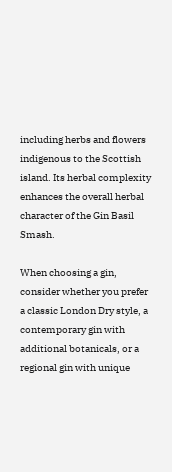including herbs and flowers indigenous to the Scottish island. Its herbal complexity enhances the overall herbal character of the Gin Basil Smash.

When choosing a gin, consider whether you prefer a classic London Dry style, a contemporary gin with additional botanicals, or a regional gin with unique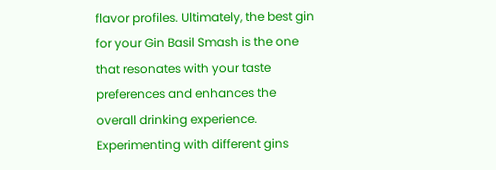flavor profiles. Ultimately, the best gin for your Gin Basil Smash is the one that resonates with your taste preferences and enhances the overall drinking experience. Experimenting with different gins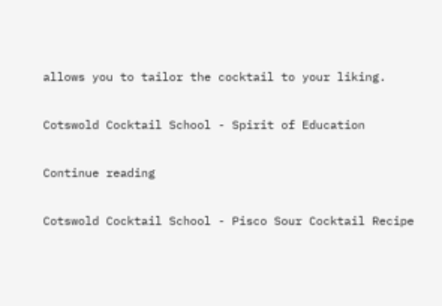allows you to tailor the cocktail to your liking.

Cotswold Cocktail School - Spirit of Education

Continue reading

Cotswold Cocktail School - Pisco Sour Cocktail Recipe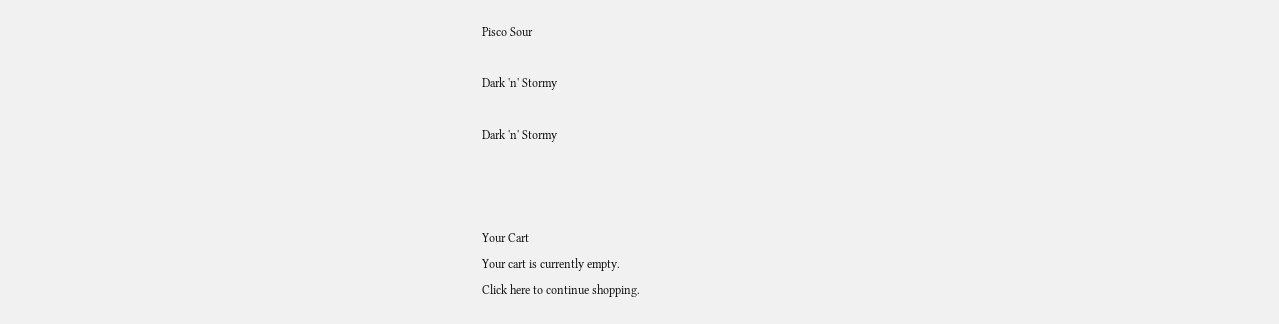Pisco Sour

Dark 'n' Stormy

Dark 'n' Stormy



Your Cart
Your cart is currently empty.
Click here to continue shopping.